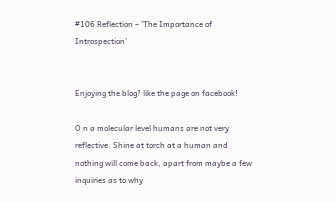#106 Reflection – ‘The Importance of Introspection’


Enjoying the blog? like the page on facebook!

O n a molecular level humans are not very reflective. Shine at torch at a human and nothing will come back, apart from maybe a few inquiries as to why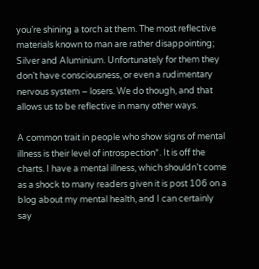you’re shining a torch at them. The most reflective materials known to man are rather disappointing; Silver and Aluminium. Unfortunately for them they don’t have consciousness, or even a rudimentary nervous system – losers. We do though, and that allows us to be reflective in many other ways.

A common trait in people who show signs of mental illness is their level of introspection*. It is off the charts. I have a mental illness, which shouldn’t come as a shock to many readers given it is post 106 on a blog about my mental health, and I can certainly say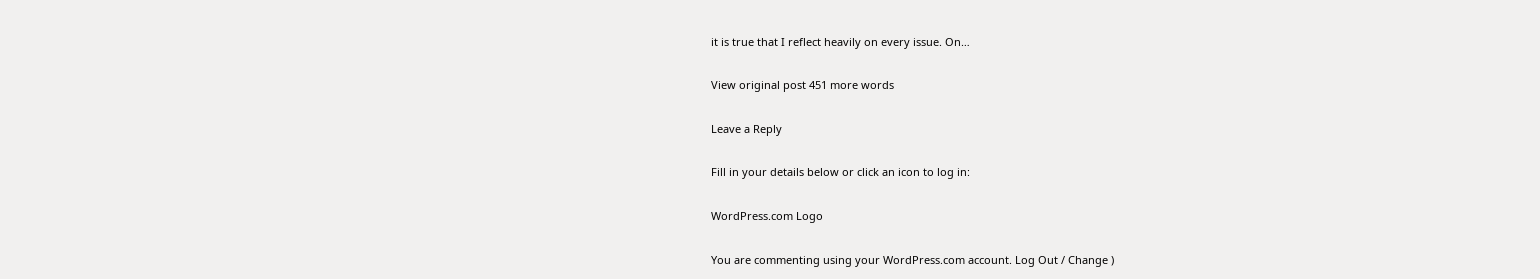it is true that I reflect heavily on every issue. On…

View original post 451 more words

Leave a Reply

Fill in your details below or click an icon to log in:

WordPress.com Logo

You are commenting using your WordPress.com account. Log Out / Change )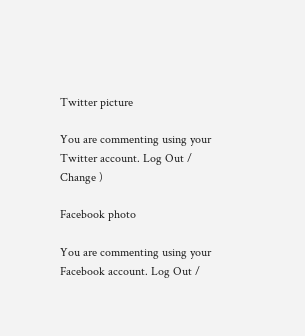Twitter picture

You are commenting using your Twitter account. Log Out / Change )

Facebook photo

You are commenting using your Facebook account. Log Out /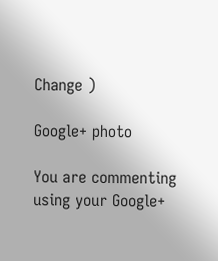Change )

Google+ photo

You are commenting using your Google+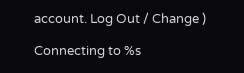account. Log Out / Change )

Connecting to %s